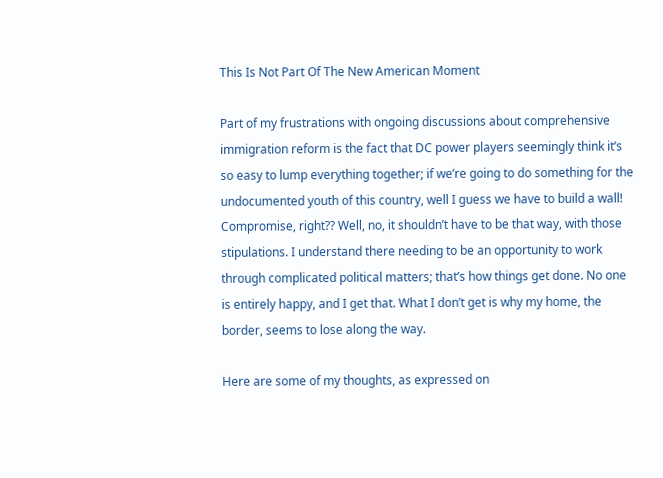This Is Not Part Of The New American Moment

Part of my frustrations with ongoing discussions about comprehensive immigration reform is the fact that DC power players seemingly think it’s so easy to lump everything together; if we’re going to do something for the undocumented youth of this country, well I guess we have to build a wall! Compromise, right?? Well, no, it shouldn’t have to be that way, with those stipulations. I understand there needing to be an opportunity to work through complicated political matters; that’s how things get done. No one is entirely happy, and I get that. What I don’t get is why my home, the border, seems to lose along the way.

Here are some of my thoughts, as expressed on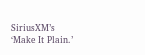SiriusXM’s ‘Make It Plain.’